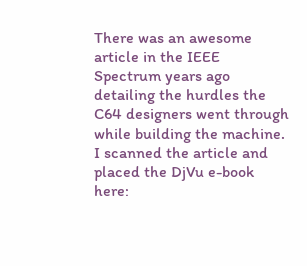There was an awesome article in the IEEE Spectrum years ago detailing the hurdles the C64 designers went through while building the machine. I scanned the article and placed the DjVu e-book here: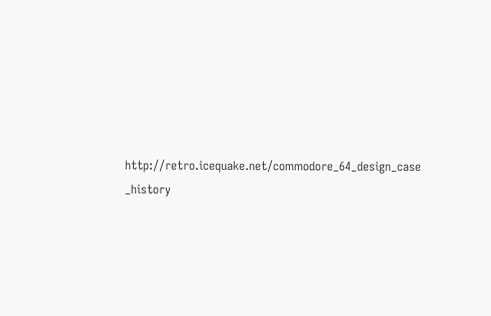http://retro.icequake.net/commodore_64_design_case _history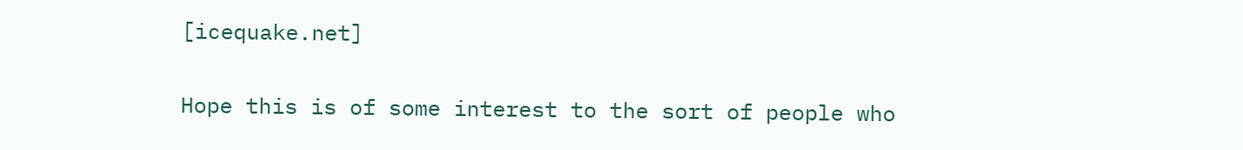[icequake.net]

Hope this is of some interest to the sort of people who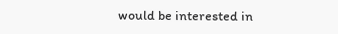would be interested in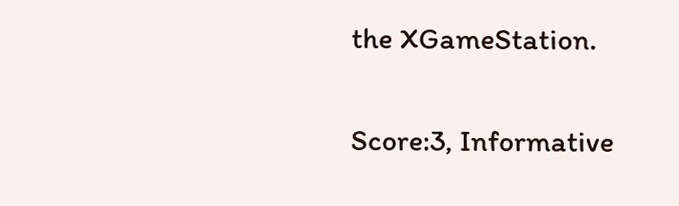the XGameStation.

Score:3, Informative